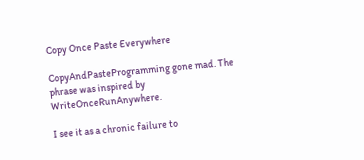Copy Once Paste Everywhere

CopyAndPasteProgramming gone mad. The phrase was inspired by WriteOnceRunAnywhere.

I see it as a chronic failure to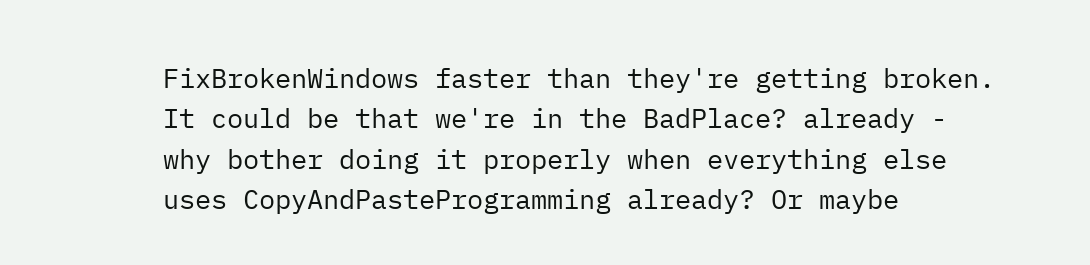FixBrokenWindows faster than they're getting broken. It could be that we're in the BadPlace? already - why bother doing it properly when everything else uses CopyAndPasteProgramming already? Or maybe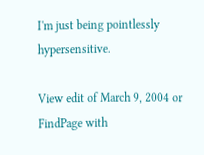I'm just being pointlessly hypersensitive.

View edit of March 9, 2004 or FindPage with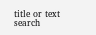title or text search